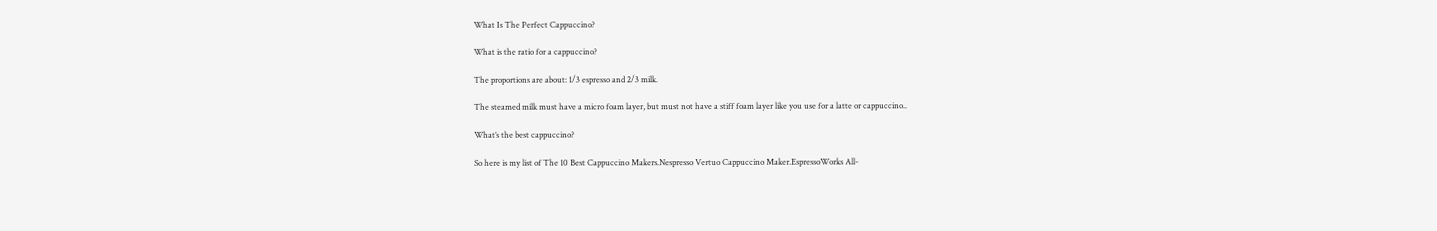What Is The Perfect Cappuccino?

What is the ratio for a cappuccino?

The proportions are about: 1/3 espresso and 2/3 milk.

The steamed milk must have a micro foam layer, but must not have a stiff foam layer like you use for a latte or cappuccino..

What’s the best cappuccino?

So here is my list of The 10 Best Cappuccino Makers.Nespresso Vertuo Cappuccino Maker.EspressoWorks All-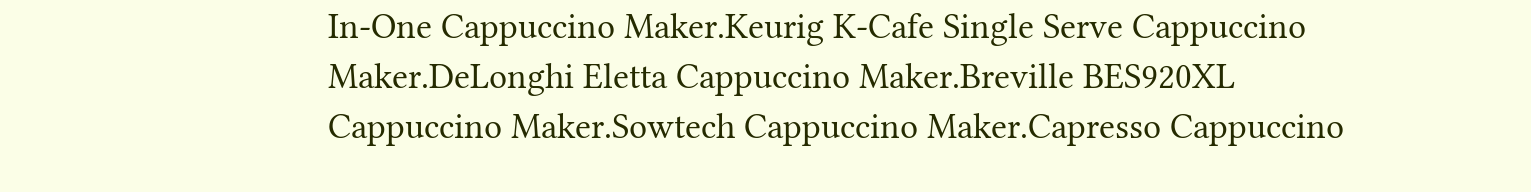In-One Cappuccino Maker.Keurig K-Cafe Single Serve Cappuccino Maker.DeLonghi Eletta Cappuccino Maker.Breville BES920XL Cappuccino Maker.Sowtech Cappuccino Maker.Capresso Cappuccino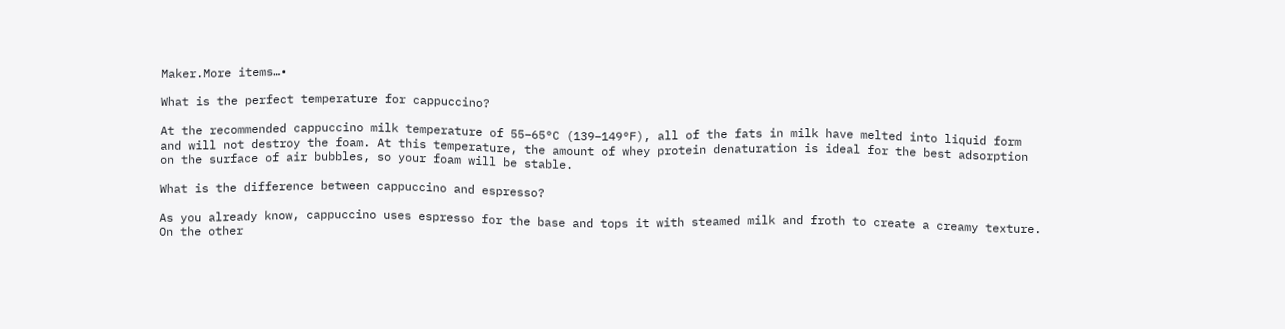Maker.More items…•

What is the perfect temperature for cappuccino?

At the recommended cappuccino milk temperature of 55–65°C (139–149°F), all of the fats in milk have melted into liquid form and will not destroy the foam. At this temperature, the amount of whey protein denaturation is ideal for the best adsorption on the surface of air bubbles, so your foam will be stable.

What is the difference between cappuccino and espresso?

As you already know, cappuccino uses espresso for the base and tops it with steamed milk and froth to create a creamy texture. On the other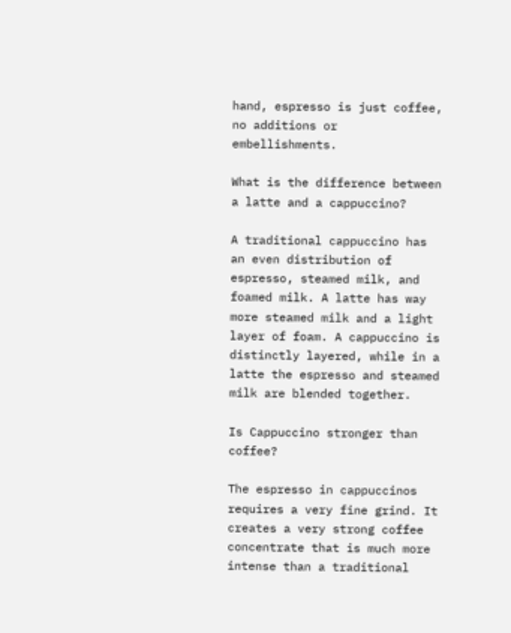hand, espresso is just coffee, no additions or embellishments.

What is the difference between a latte and a cappuccino?

A traditional cappuccino has an even distribution of espresso, steamed milk, and foamed milk. A latte has way more steamed milk and a light layer of foam. A cappuccino is distinctly layered, while in a latte the espresso and steamed milk are blended together.

Is Cappuccino stronger than coffee?

The espresso in cappuccinos requires a very fine grind. It creates a very strong coffee concentrate that is much more intense than a traditional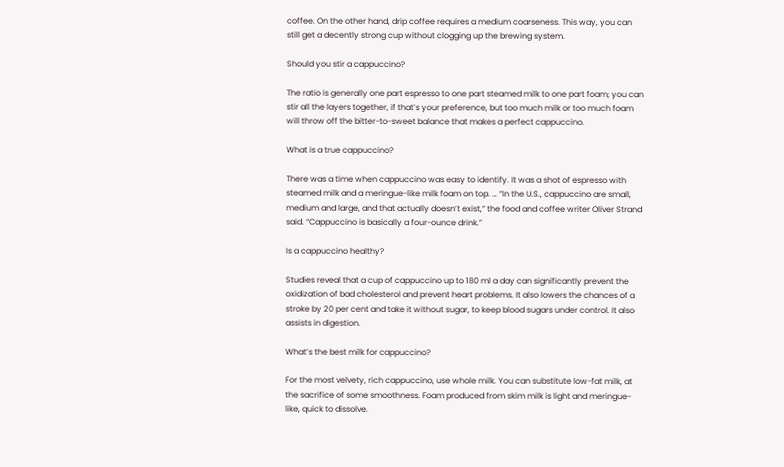coffee. On the other hand, drip coffee requires a medium coarseness. This way, you can still get a decently strong cup without clogging up the brewing system.

Should you stir a cappuccino?

The ratio is generally one part espresso to one part steamed milk to one part foam; you can stir all the layers together, if that’s your preference, but too much milk or too much foam will throw off the bitter-to-sweet balance that makes a perfect cappuccino.

What is a true cappuccino?

There was a time when cappuccino was easy to identify. It was a shot of espresso with steamed milk and a meringue-like milk foam on top. … “In the U.S., cappuccino are small, medium and large, and that actually doesn’t exist,” the food and coffee writer Oliver Strand said. “Cappuccino is basically a four-ounce drink.”

Is a cappuccino healthy?

Studies reveal that a cup of cappuccino up to 180 ml a day can significantly prevent the oxidization of bad cholesterol and prevent heart problems. It also lowers the chances of a stroke by 20 per cent and take it without sugar, to keep blood sugars under control. It also assists in digestion.

What’s the best milk for cappuccino?

For the most velvety, rich cappuccino, use whole milk. You can substitute low-fat milk, at the sacrifice of some smoothness. Foam produced from skim milk is light and meringue-like, quick to dissolve.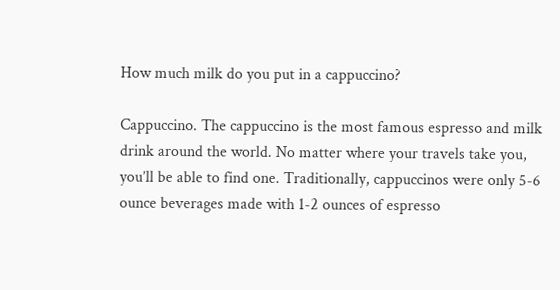How much milk do you put in a cappuccino?

Cappuccino. The cappuccino is the most famous espresso and milk drink around the world. No matter where your travels take you, you’ll be able to find one. Traditionally, cappuccinos were only 5-6 ounce beverages made with 1-2 ounces of espresso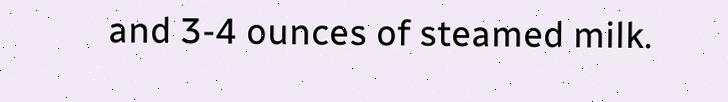and 3-4 ounces of steamed milk.